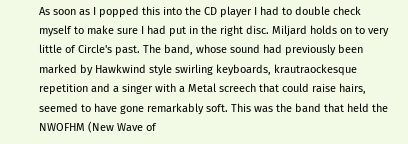As soon as I popped this into the CD player I had to double check myself to make sure I had put in the right disc. Miljard holds on to very little of Circle's past. The band, whose sound had previously been marked by Hawkwind style swirling keyboards, krautraockesque repetition and a singer with a Metal screech that could raise hairs, seemed to have gone remarkably soft. This was the band that held the NWOFHM (New Wave of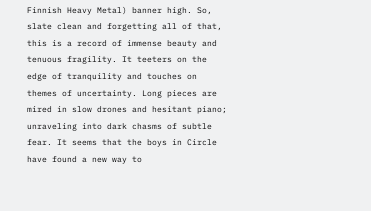Finnish Heavy Metal) banner high. So, slate clean and forgetting all of that, this is a record of immense beauty and tenuous fragility. It teeters on the edge of tranquility and touches on themes of uncertainty. Long pieces are mired in slow drones and hesitant piano; unraveling into dark chasms of subtle fear. It seems that the boys in Circle have found a new way to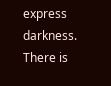express darkness. There is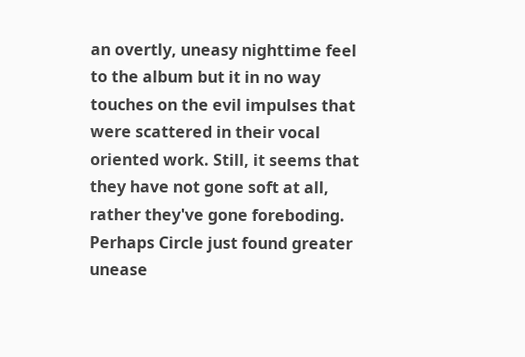an overtly, uneasy nighttime feel to the album but it in no way touches on the evil impulses that were scattered in their vocal oriented work. Still, it seems that they have not gone soft at all, rather they've gone foreboding. Perhaps Circle just found greater unease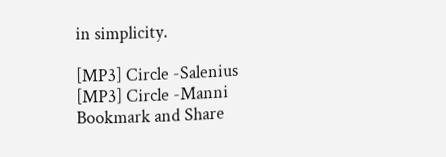in simplicity.

[MP3] Circle -Salenius
[MP3] Circle -Manni
Bookmark and Share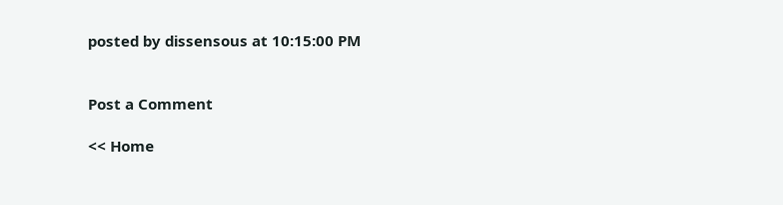posted by dissensous at 10:15:00 PM


Post a Comment

<< Home